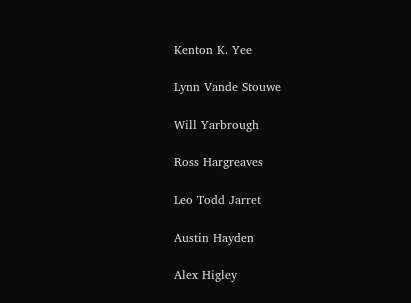Kenton K. Yee

Lynn Vande Stouwe

Will Yarbrough

Ross Hargreaves

Leo Todd Jarret

Austin Hayden

Alex Higley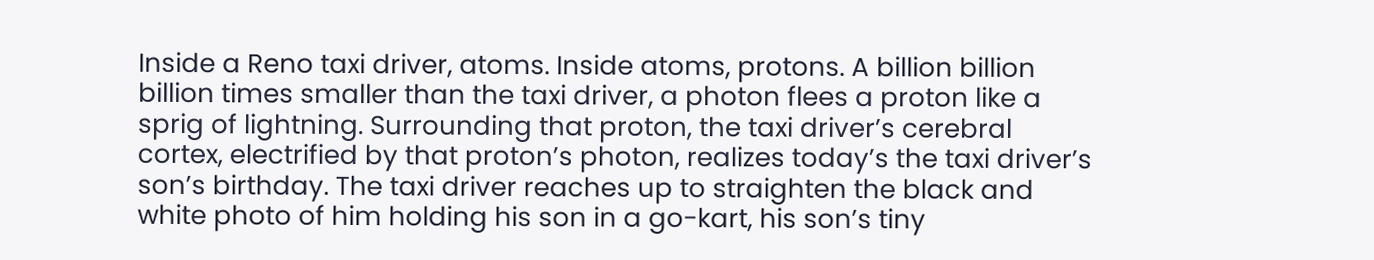Inside a Reno taxi driver, atoms. Inside atoms, protons. A billion billion billion times smaller than the taxi driver, a photon flees a proton like a sprig of lightning. Surrounding that proton, the taxi driver’s cerebral cortex, electrified by that proton’s photon, realizes today’s the taxi driver’s son’s birthday. The taxi driver reaches up to straighten the black and white photo of him holding his son in a go-kart, his son’s tiny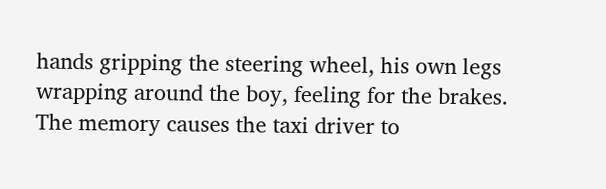hands gripping the steering wheel, his own legs wrapping around the boy, feeling for the brakes. The memory causes the taxi driver to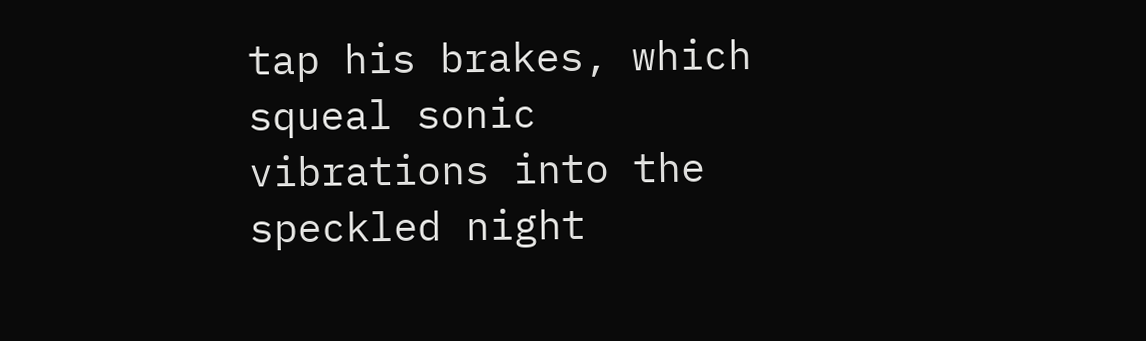tap his brakes, which squeal sonic vibrations into the speckled night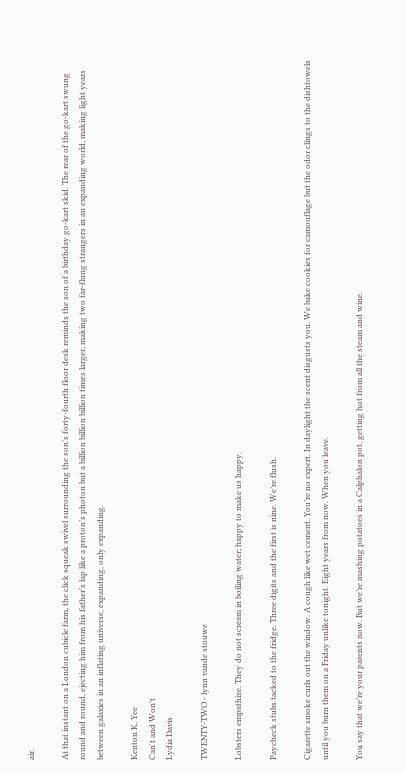air.

At that instant on a London cubicle farm, the click squeak swivel surrounding the son’s forty-fourth floor desk reminds the son of a birthday go-kart skid. The rear of the go-kart swung round and round, ejecting him from his father’s lap like a proton’s photon but a billion billion billion times larger, making two far-flung strangers in an expanding world, making light years between galaxies in an inflating universe, expanding, only expanding.

Kenton K. Yee
Can't and Won't
Lydia Davis

TWENTY-TWO - lynn vande stouwe

Lobsters empathize. They do not scream in boiling water; happy to make us happy.

Paycheck stubs tacked to the fridge. Three digits and the first is nine. We’re flush.

Cigarette smoke curls out the window. A cough like wet cement. You’re no expert. In daylight the scent disgusts you. We bake cookies for camouflage but the odor clings to the dishtowels until you burn them on a Friday unlike tonight. Eight years from now. When you leave.

You say that we’re your parents now. But we’re mashing potatoes in a Calphalon pot, getting hot from all the steam and wine.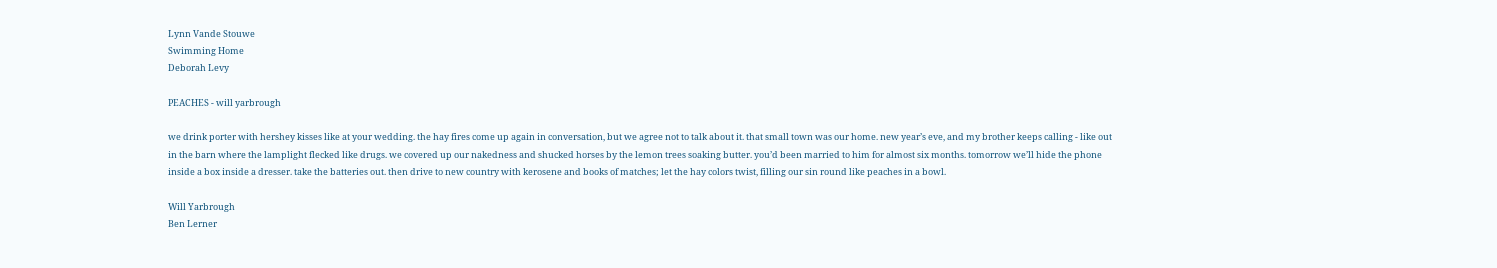Lynn Vande Stouwe
Swimming Home
Deborah Levy

PEACHES - will yarbrough

we drink porter with hershey kisses like at your wedding. the hay fires come up again in conversation, but we agree not to talk about it. that small town was our home. new year’s eve, and my brother keeps calling - like out in the barn where the lamplight flecked like drugs. we covered up our nakedness and shucked horses by the lemon trees soaking butter. you’d been married to him for almost six months. tomorrow we’ll hide the phone inside a box inside a dresser. take the batteries out. then drive to new country with kerosene and books of matches; let the hay colors twist, filling our sin round like peaches in a bowl.

Will Yarbrough
Ben Lerner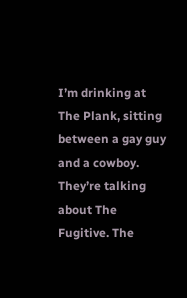I’m drinking at The Plank, sitting between a gay guy and a cowboy. They’re talking about The Fugitive. The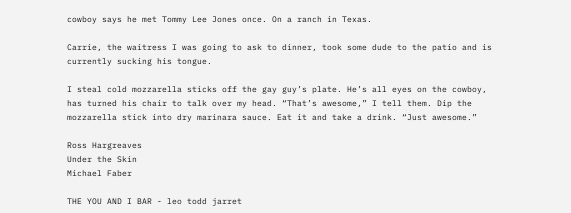cowboy says he met Tommy Lee Jones once. On a ranch in Texas.

Carrie, the waitress I was going to ask to dinner, took some dude to the patio and is currently sucking his tongue.

I steal cold mozzarella sticks off the gay guy’s plate. He’s all eyes on the cowboy, has turned his chair to talk over my head. “That’s awesome,” I tell them. Dip the mozzarella stick into dry marinara sauce. Eat it and take a drink. “Just awesome.”

Ross Hargreaves
Under the Skin
Michael Faber

THE YOU AND I BAR - leo todd jarret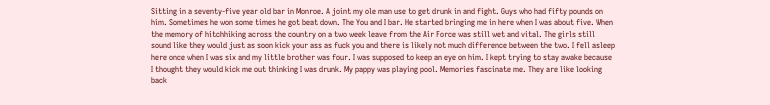Sitting in a seventy-five year old bar in Monroe. A joint my ole man use to get drunk in and fight. Guys who had fifty pounds on him. Sometimes he won some times he got beat down. The You and I bar. He started bringing me in here when I was about five. When the memory of hitchhiking across the country on a two week leave from the Air Force was still wet and vital. The girls still sound like they would just as soon kick your ass as fuck you and there is likely not much difference between the two. I fell asleep here once when I was six and my little brother was four. I was supposed to keep an eye on him. I kept trying to stay awake because I thought they would kick me out thinking I was drunk. My pappy was playing pool. Memories fascinate me. They are like looking back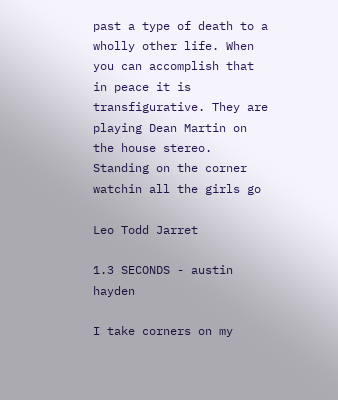past a type of death to a wholly other life. When you can accomplish that in peace it is transfigurative. They are playing Dean Martin on the house stereo. Standing on the corner watchin all the girls go

Leo Todd Jarret

1.3 SECONDS - austin hayden

I take corners on my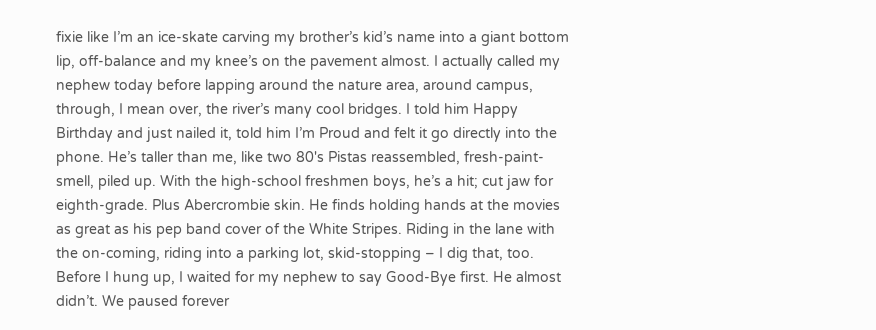fixie like I’m an ice-skate carving my brother’s kid’s name into a giant bottom lip, off-balance and my knee’s on the pavement almost. I actually called my nephew today before lapping around the nature area, around campus, through, I mean over, the river’s many cool bridges. I told him Happy Birthday and just nailed it, told him I’m Proud and felt it go directly into the phone. He’s taller than me, like two 80's Pistas reassembled, fresh-paint-smell, piled up. With the high-school freshmen boys, he’s a hit; cut jaw for eighth-grade. Plus Abercrombie skin. He finds holding hands at the movies as great as his pep band cover of the White Stripes. Riding in the lane with the on-coming, riding into a parking lot, skid-stopping – I dig that, too. Before I hung up, I waited for my nephew to say Good-Bye first. He almost didn’t. We paused forever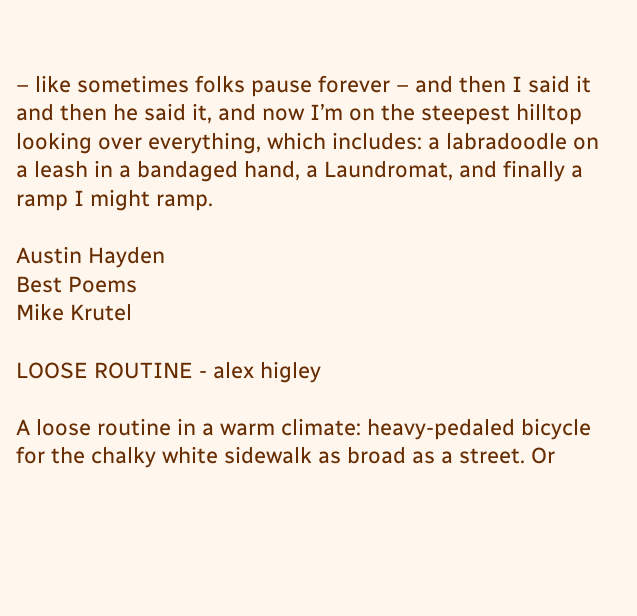– like sometimes folks pause forever – and then I said it and then he said it, and now I’m on the steepest hilltop looking over everything, which includes: a labradoodle on a leash in a bandaged hand, a Laundromat, and finally a ramp I might ramp.

Austin Hayden
Best Poems
Mike Krutel

LOOSE ROUTINE - alex higley

A loose routine in a warm climate: heavy-pedaled bicycle for the chalky white sidewalk as broad as a street. Or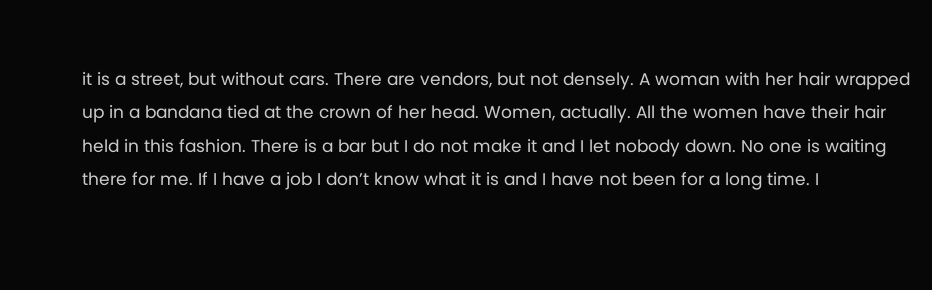it is a street, but without cars. There are vendors, but not densely. A woman with her hair wrapped up in a bandana tied at the crown of her head. Women, actually. All the women have their hair held in this fashion. There is a bar but I do not make it and I let nobody down. No one is waiting there for me. If I have a job I don’t know what it is and I have not been for a long time. I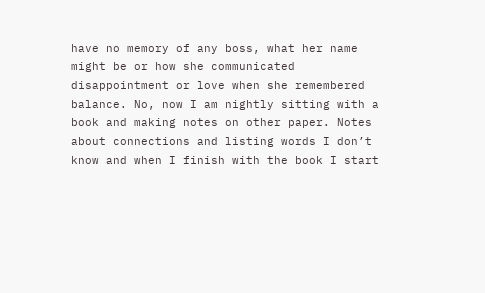have no memory of any boss, what her name might be or how she communicated disappointment or love when she remembered balance. No, now I am nightly sitting with a book and making notes on other paper. Notes about connections and listing words I don’t know and when I finish with the book I start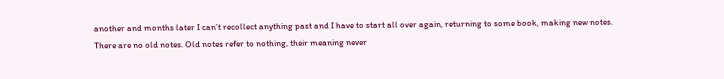another and months later I can’t recollect anything past and I have to start all over again, returning to some book, making new notes. There are no old notes. Old notes refer to nothing, their meaning never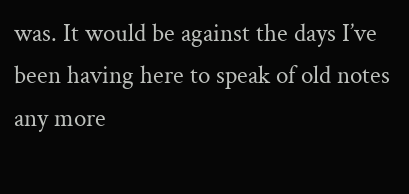was. It would be against the days I’ve been having here to speak of old notes any more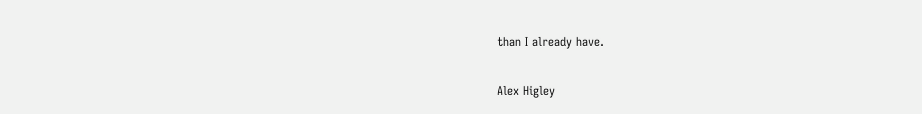than I already have.

Alex Higley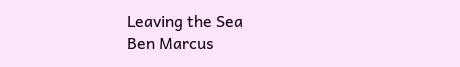Leaving the Sea
Ben Marcus